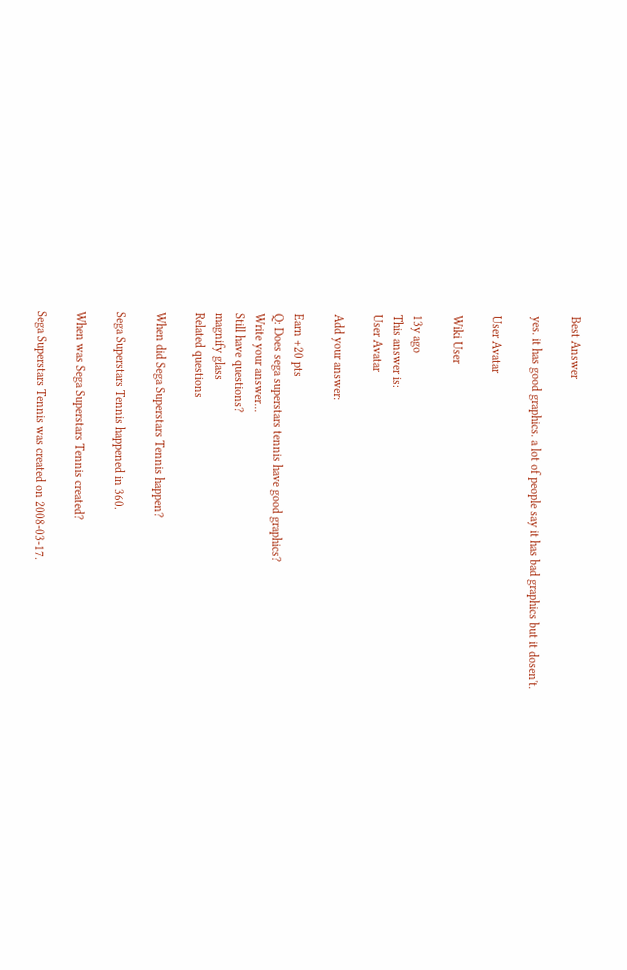Best Answer

yes. it has good graphics. a lot of people say it has bad graphics but it dosen't.

User Avatar

Wiki User

13y ago
This answer is:
User Avatar

Add your answer:

Earn +20 pts
Q: Does sega superstars tennis have good graphics?
Write your answer...
Still have questions?
magnify glass
Related questions

When did Sega Superstars Tennis happen?

Sega Superstars Tennis happened in 360.

When was Sega Superstars Tennis created?

Sega Superstars Tennis was created on 2008-03-17.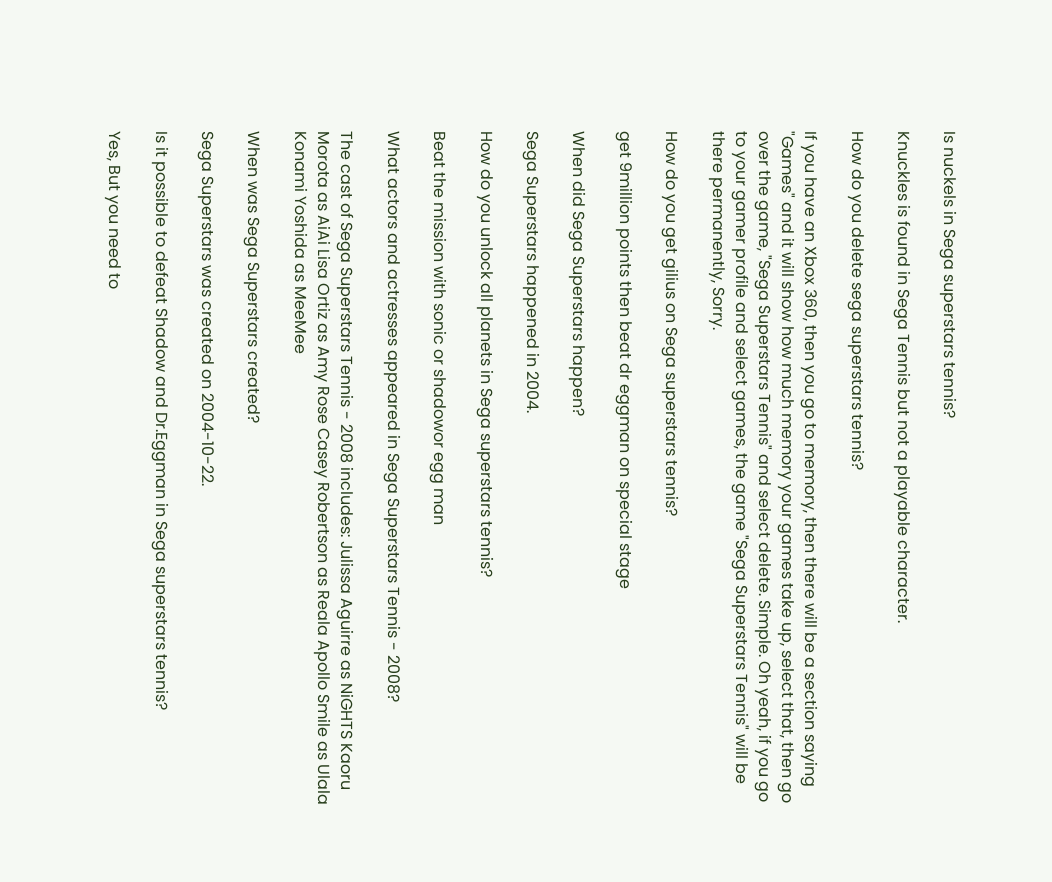Is nuckels in Sega superstars tennis?

Knuckles is found in Sega Tennis but not a playable character.

How do you delete sega superstars tennis?

If you have an Xbox 360, then you go to memory, then there will be a section saying "Games" and it will show how much memory your games take up, select that, then go over the game, "Sega Superstars Tennis" and select delete. Simple. Oh yeah, if you go to your gamer profile and select games, the game "Sega Superstars Tennis" will be there permanently, Sorry.

How do you get gilius on Sega superstars tennis?

get 9million points then beat dr eggman on special stage

When did Sega Superstars happen?

Sega Superstars happened in 2004.

How do you unlock all planets in Sega superstars tennis?

Beat the mission with sonic or shadowor egg man

What actors and actresses appeared in Sega Superstars Tennis - 2008?

The cast of Sega Superstars Tennis - 2008 includes: Julissa Aguirre as NiGHTS Kaoru Morota as AiAi Lisa Ortiz as Amy Rose Casey Robertson as Reala Apollo Smile as Ulala Konami Yoshida as MeeMee

When was Sega Superstars created?

Sega Superstars was created on 2004-10-22.

Is it possible to defeat Shadow and Dr.Eggman in Sega superstars tennis?

Yes, But you need to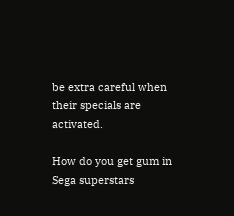be extra careful when their specials are activated.

How do you get gum in Sega superstars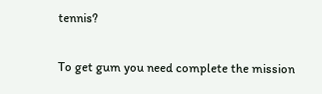tennis?

To get gum you need complete the mission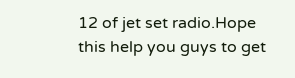12 of jet set radio.Hope this help you guys to get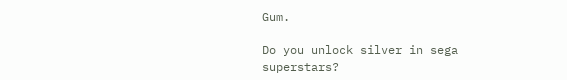Gum.

Do you unlock silver in sega superstars?